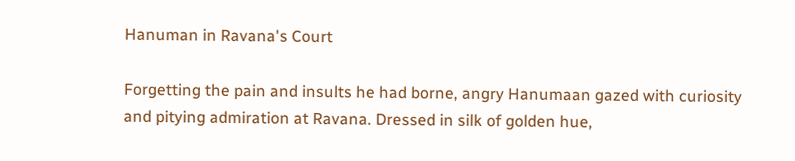Hanuman in Ravana's Court

Forgetting the pain and insults he had borne, angry Hanumaan gazed with curiosity and pitying admiration at Ravana. Dressed in silk of golden hue,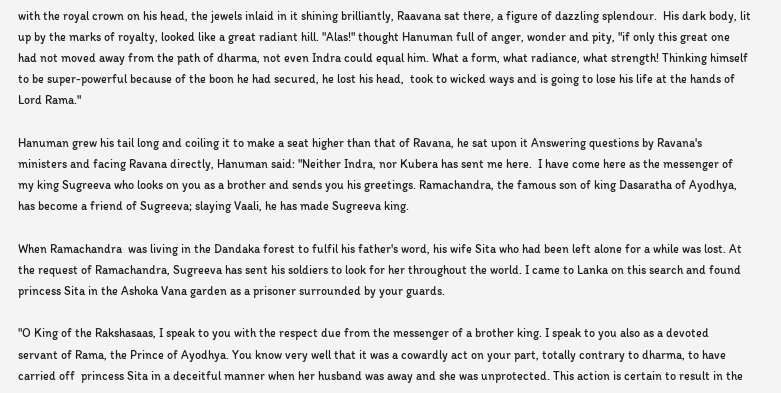with the royal crown on his head, the jewels inlaid in it shining brilliantly, Raavana sat there, a figure of dazzling splendour.  His dark body, lit up by the marks of royalty, looked like a great radiant hill. "Alas!" thought Hanuman full of anger, wonder and pity, "if only this great one had not moved away from the path of dharma, not even Indra could equal him. What a form, what radiance, what strength! Thinking himself to be super-powerful because of the boon he had secured, he lost his head,  took to wicked ways and is going to lose his life at the hands of Lord Rama."

Hanuman grew his tail long and coiling it to make a seat higher than that of Ravana, he sat upon it Answering questions by Ravana's ministers and facing Ravana directly, Hanuman said: "Neither Indra, nor Kubera has sent me here.  I have come here as the messenger of my king Sugreeva who looks on you as a brother and sends you his greetings. Ramachandra, the famous son of king Dasaratha of Ayodhya, has become a friend of Sugreeva; slaying Vaali, he has made Sugreeva king.

When Ramachandra  was living in the Dandaka forest to fulfil his father's word, his wife Sita who had been left alone for a while was lost. At the request of Ramachandra, Sugreeva has sent his soldiers to look for her throughout the world. I came to Lanka on this search and found princess Sita in the Ashoka Vana garden as a prisoner surrounded by your guards.

"O King of the Rakshasaas, I speak to you with the respect due from the messenger of a brother king. I speak to you also as a devoted servant of Rama, the Prince of Ayodhya. You know very well that it was a cowardly act on your part, totally contrary to dharma, to have carried off  princess Sita in a deceitful manner when her husband was away and she was unprotected. This action is certain to result in the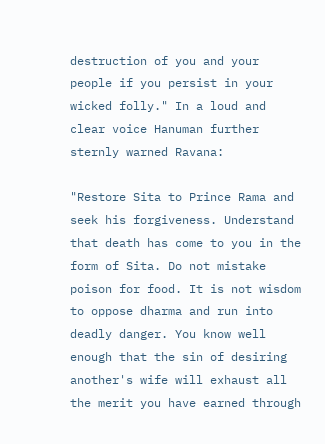destruction of you and your people if you persist in your wicked folly." In a loud and clear voice Hanuman further sternly warned Ravana:

"Restore Sita to Prince Rama and seek his forgiveness. Understand that death has come to you in the form of Sita. Do not mistake poison for food. It is not wisdom to oppose dharma and run into deadly danger. You know well enough that the sin of desiring another's wife will exhaust all the merit you have earned through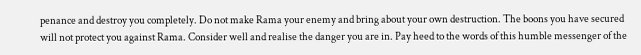penance and destroy you completely. Do not make Rama your enemy and bring about your own destruction. The boons you have secured will not protect you against Rama. Consider well and realise the danger you are in. Pay heed to the words of this humble messenger of the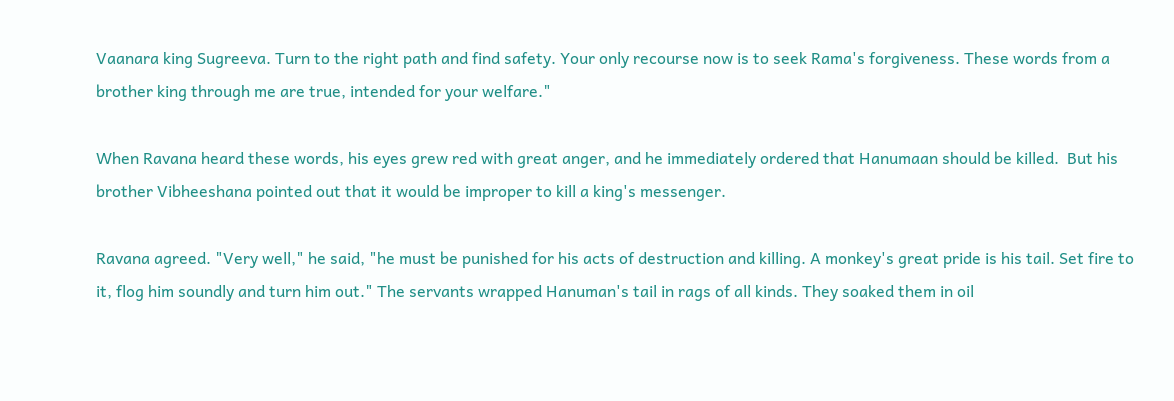Vaanara king Sugreeva. Turn to the right path and find safety. Your only recourse now is to seek Rama's forgiveness. These words from a brother king through me are true, intended for your welfare."

When Ravana heard these words, his eyes grew red with great anger, and he immediately ordered that Hanumaan should be killed.  But his brother Vibheeshana pointed out that it would be improper to kill a king's messenger.

Ravana agreed. "Very well," he said, "he must be punished for his acts of destruction and killing. A monkey's great pride is his tail. Set fire to it, flog him soundly and turn him out." The servants wrapped Hanuman's tail in rags of all kinds. They soaked them in oil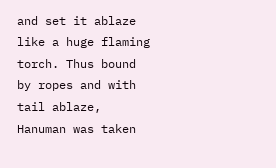and set it ablaze like a huge flaming torch. Thus bound by ropes and with tail ablaze, Hanuman was taken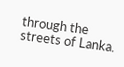through the streets of Lanka.